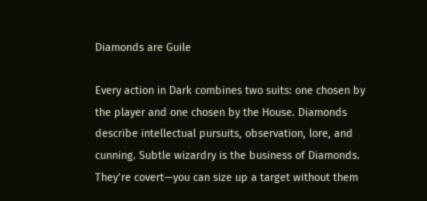Diamonds are Guile

Every action in Dark combines two suits: one chosen by the player and one chosen by the House. Diamonds describe intellectual pursuits, observation, lore, and cunning. Subtle wizardry is the business of Diamonds. They’re covert—you can size up a target without them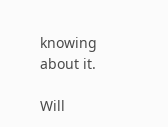knowing about it.

Will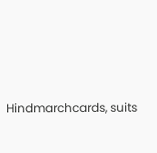Hindmarchcards, suits